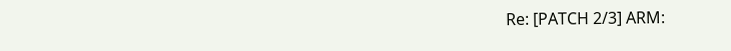Re: [PATCH 2/3] ARM: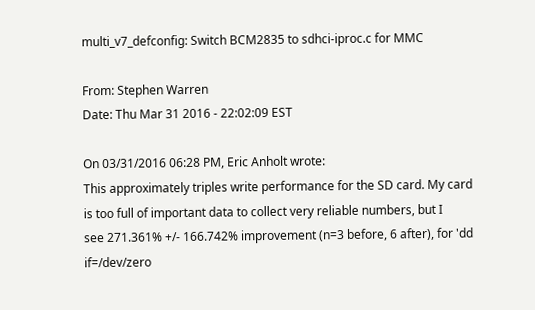multi_v7_defconfig: Switch BCM2835 to sdhci-iproc.c for MMC

From: Stephen Warren
Date: Thu Mar 31 2016 - 22:02:09 EST

On 03/31/2016 06:28 PM, Eric Anholt wrote:
This approximately triples write performance for the SD card. My card
is too full of important data to collect very reliable numbers, but I
see 271.361% +/- 166.742% improvement (n=3 before, 6 after), for 'dd
if=/dev/zero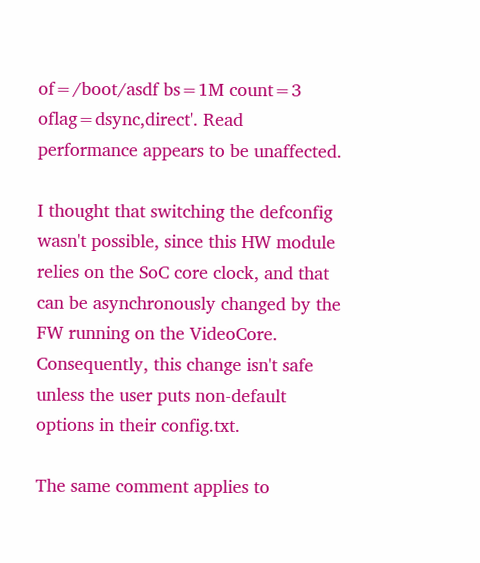of=/boot/asdf bs=1M count=3 oflag=dsync,direct'. Read
performance appears to be unaffected.

I thought that switching the defconfig wasn't possible, since this HW module relies on the SoC core clock, and that can be asynchronously changed by the FW running on the VideoCore. Consequently, this change isn't safe unless the user puts non-default options in their config.txt.

The same comment applies to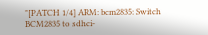"[PATCH 1/4] ARM: bcm2835: Switch BCM2835 to sdhci-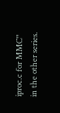iproc.c for MMC" in the other series.